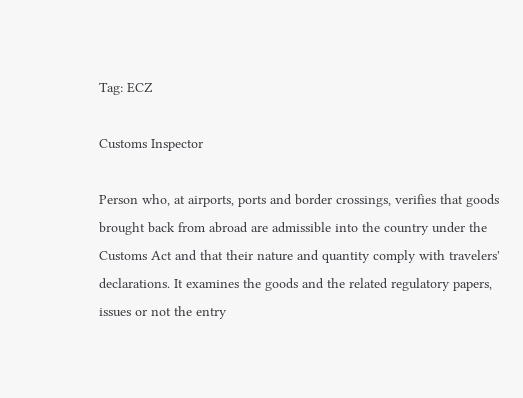Tag: ECZ

Customs Inspector

Person who, at airports, ports and border crossings, verifies that goods brought back from abroad are admissible into the country under the Customs Act and that their nature and quantity comply with travelers' declarations. It examines the goods and the related regulatory papers, issues or not the entry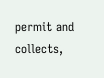permit and collects,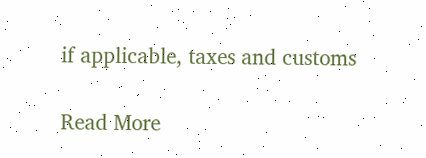if applicable, taxes and customs

Read More